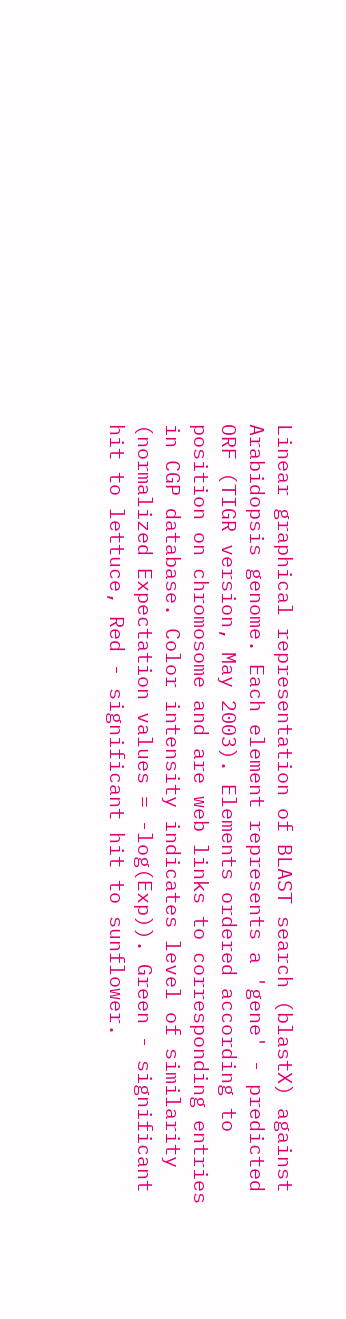Linear graphical representation of BLAST search (blastX) against Arabidopsis genome. Each element represents a 'gene' - predicted ORF (TIGR version, May 2003). Elements ordered according to position on chromosome and are web links to corresponding entries in CGP database. Color intensity indicates level of similarity (normalized Expectation values = -log(Exp)). Green - significant hit to lettuce, Red - significant hit to sunflower.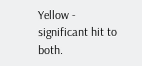Yellow - significant hit to both.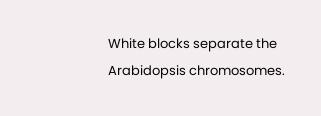White blocks separate the Arabidopsis chromosomes.